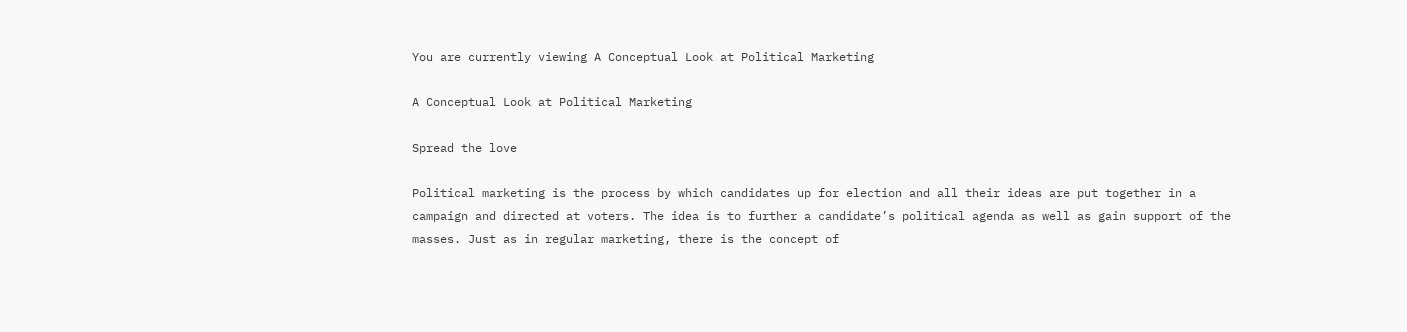You are currently viewing A Conceptual Look at Political Marketing

A Conceptual Look at Political Marketing

Spread the love

Political marketing is the process by which candidates up for election and all their ideas are put together in a campaign and directed at voters. The idea is to further a candidate’s political agenda as well as gain support of the masses. Just as in regular marketing, there is the concept of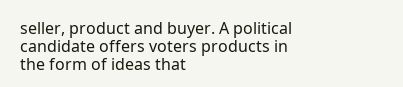seller, product and buyer. A political candidate offers voters products in the form of ideas that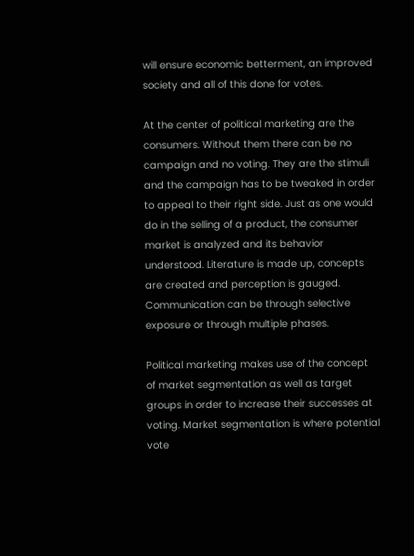will ensure economic betterment, an improved society and all of this done for votes.

At the center of political marketing are the consumers. Without them there can be no campaign and no voting. They are the stimuli and the campaign has to be tweaked in order to appeal to their right side. Just as one would do in the selling of a product, the consumer market is analyzed and its behavior understood. Literature is made up, concepts are created and perception is gauged. Communication can be through selective exposure or through multiple phases.

Political marketing makes use of the concept of market segmentation as well as target groups in order to increase their successes at voting. Market segmentation is where potential vote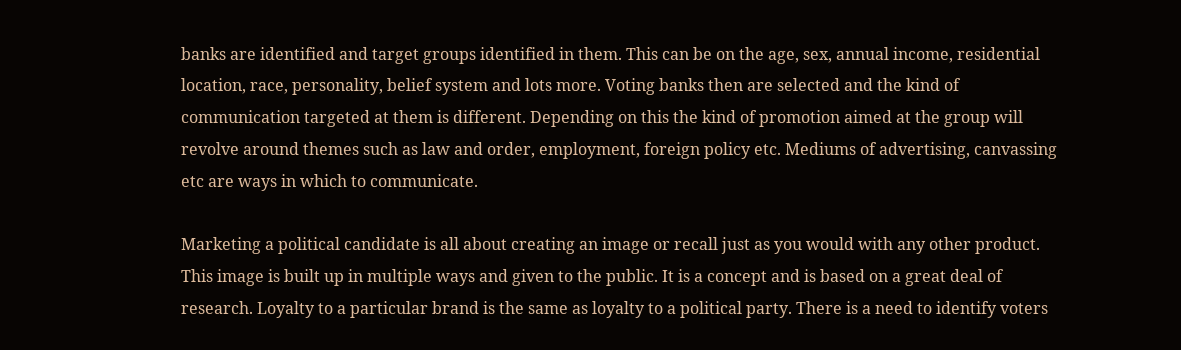banks are identified and target groups identified in them. This can be on the age, sex, annual income, residential location, race, personality, belief system and lots more. Voting banks then are selected and the kind of communication targeted at them is different. Depending on this the kind of promotion aimed at the group will revolve around themes such as law and order, employment, foreign policy etc. Mediums of advertising, canvassing etc are ways in which to communicate.

Marketing a political candidate is all about creating an image or recall just as you would with any other product. This image is built up in multiple ways and given to the public. It is a concept and is based on a great deal of research. Loyalty to a particular brand is the same as loyalty to a political party. There is a need to identify voters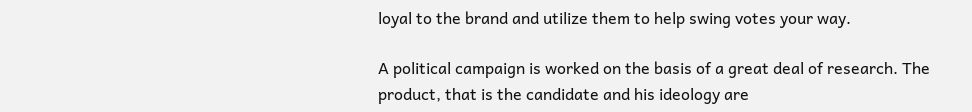loyal to the brand and utilize them to help swing votes your way.

A political campaign is worked on the basis of a great deal of research. The product, that is the candidate and his ideology are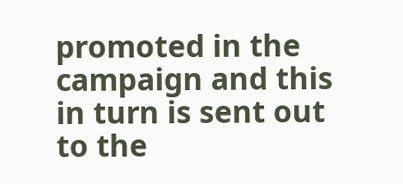promoted in the campaign and this in turn is sent out to the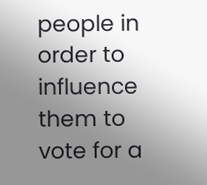people in order to influence them to vote for a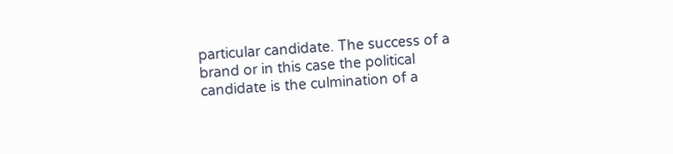particular candidate. The success of a brand or in this case the political candidate is the culmination of a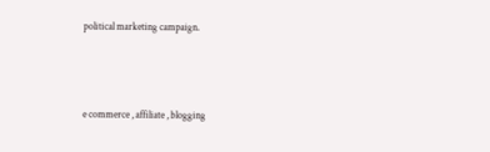political marketing campaign.



e commerce , affiliate , blogging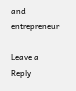and entrepreneur

Leave a Reply